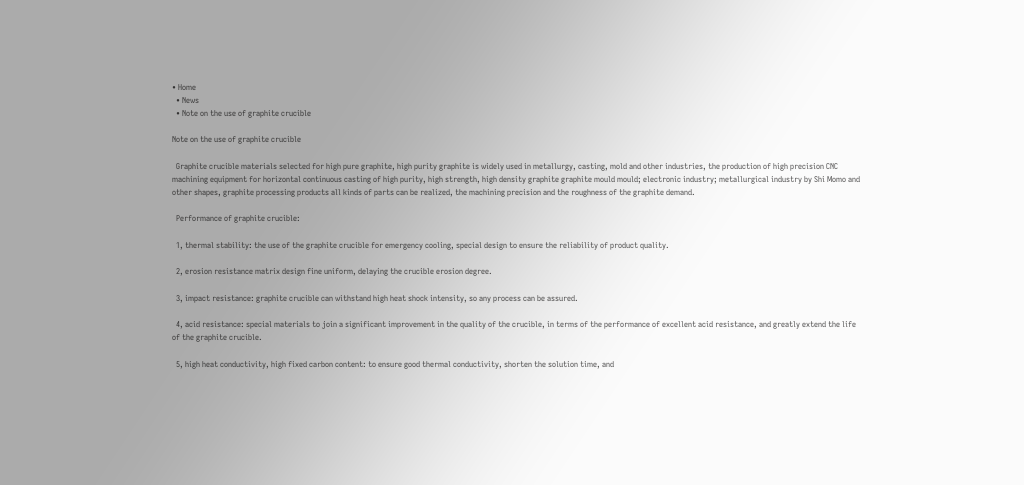• Home
  • News
  • Note on the use of graphite crucible

Note on the use of graphite crucible

  Graphite crucible materials selected for high pure graphite, high purity graphite is widely used in metallurgy, casting, mold and other industries, the production of high precision CNC machining equipment for horizontal continuous casting of high purity, high strength, high density graphite graphite mould mould; electronic industry; metallurgical industry by Shi Momo and other shapes, graphite processing products all kinds of parts can be realized, the machining precision and the roughness of the graphite demand.

  Performance of graphite crucible:

  1, thermal stability: the use of the graphite crucible for emergency cooling, special design to ensure the reliability of product quality.

  2, erosion resistance matrix design fine uniform, delaying the crucible erosion degree.

  3, impact resistance: graphite crucible can withstand high heat shock intensity, so any process can be assured.

  4, acid resistance: special materials to join a significant improvement in the quality of the crucible, in terms of the performance of excellent acid resistance, and greatly extend the life of the graphite crucible.

  5, high heat conductivity, high fixed carbon content: to ensure good thermal conductivity, shorten the solution time, and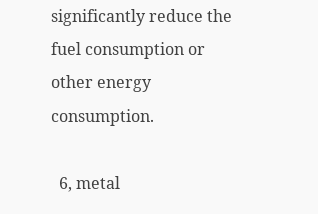significantly reduce the fuel consumption or other energy consumption.

  6, metal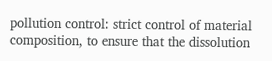pollution control: strict control of material composition, to ensure that the dissolution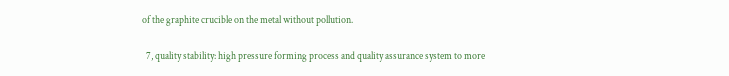of the graphite crucible on the metal without pollution.

  7, quality stability: high pressure forming process and quality assurance system to more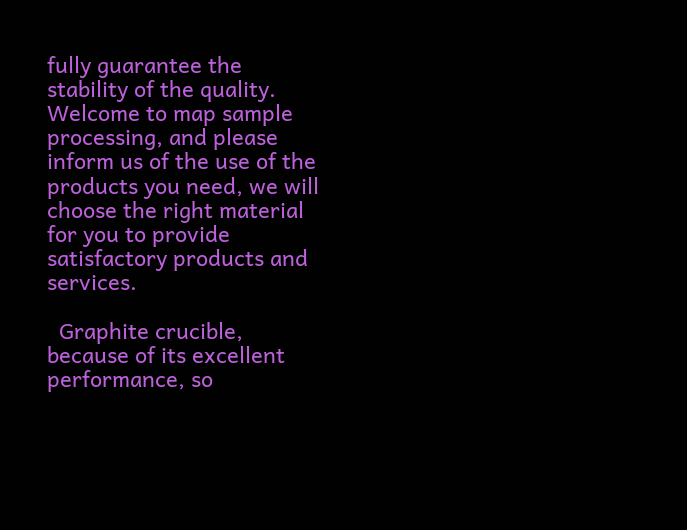fully guarantee the stability of the quality. Welcome to map sample processing, and please inform us of the use of the products you need, we will choose the right material for you to provide satisfactory products and services.

  Graphite crucible, because of its excellent performance, so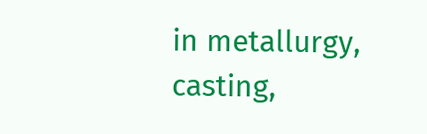in metallurgy, casting,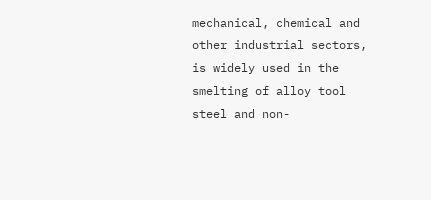mechanical, chemical and other industrial sectors, is widely used in the smelting of alloy tool steel and non-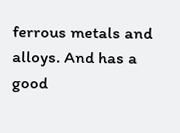ferrous metals and alloys. And has a good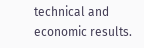technical and economic results.